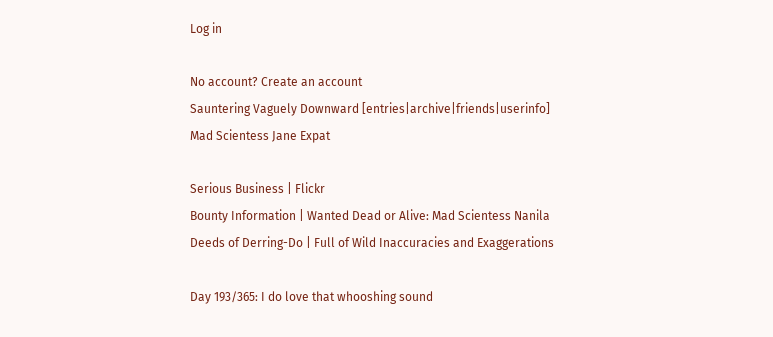Log in

No account? Create an account
Sauntering Vaguely Downward [entries|archive|friends|userinfo]
Mad Scientess Jane Expat

Serious Business | Flickr
Bounty Information | Wanted Dead or Alive: Mad Scientess Nanila
Deeds of Derring-Do | Full of Wild Inaccuracies and Exaggerations

Day 193/365: I do love that whooshing sound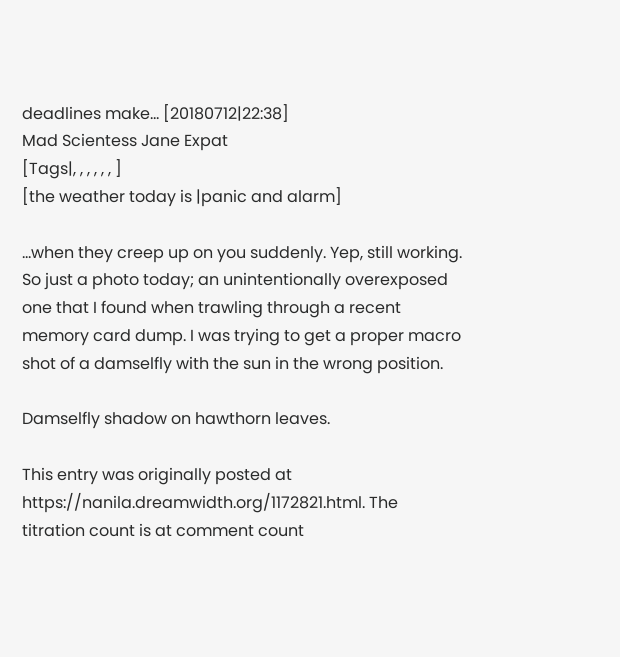deadlines make... [20180712|22:38]
Mad Scientess Jane Expat
[Tags|, , , , , , ]
[the weather today is |panic and alarm]

...when they creep up on you suddenly. Yep, still working. So just a photo today; an unintentionally overexposed one that I found when trawling through a recent memory card dump. I was trying to get a proper macro shot of a damselfly with the sun in the wrong position.

Damselfly shadow on hawthorn leaves.

This entry was originally posted at https://nanila.dreamwidth.org/1172821.html. The titration count is at comment count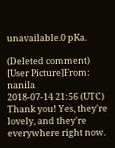unavailable.0 pKa.

(Deleted comment)
[User Picture]From: nanila
2018-07-14 21:56 (UTC)
Thank you! Yes, they're lovely, and they're everywhere right now.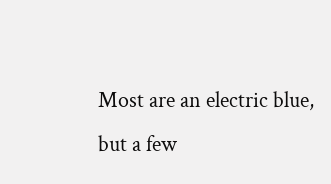Most are an electric blue, but a few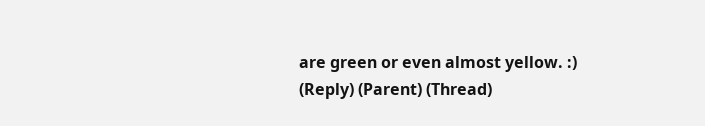are green or even almost yellow. :)
(Reply) (Parent) (Thread)